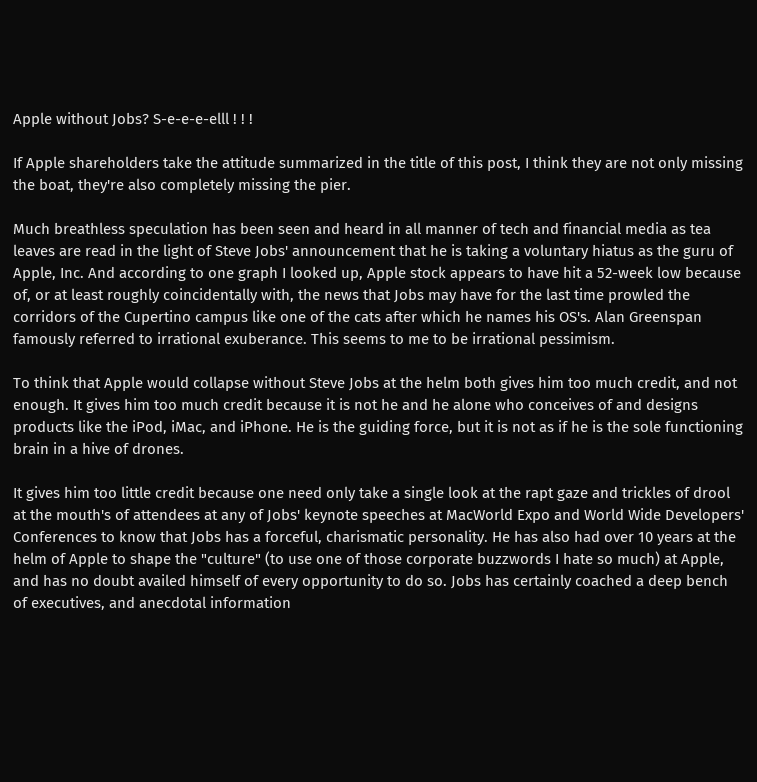Apple without Jobs? S-e-e-e-elll ! ! !

If Apple shareholders take the attitude summarized in the title of this post, I think they are not only missing the boat, they're also completely missing the pier.

Much breathless speculation has been seen and heard in all manner of tech and financial media as tea leaves are read in the light of Steve Jobs' announcement that he is taking a voluntary hiatus as the guru of Apple, Inc. And according to one graph I looked up, Apple stock appears to have hit a 52-week low because of, or at least roughly coincidentally with, the news that Jobs may have for the last time prowled the corridors of the Cupertino campus like one of the cats after which he names his OS's. Alan Greenspan famously referred to irrational exuberance. This seems to me to be irrational pessimism.

To think that Apple would collapse without Steve Jobs at the helm both gives him too much credit, and not enough. It gives him too much credit because it is not he and he alone who conceives of and designs products like the iPod, iMac, and iPhone. He is the guiding force, but it is not as if he is the sole functioning brain in a hive of drones.

It gives him too little credit because one need only take a single look at the rapt gaze and trickles of drool at the mouth's of attendees at any of Jobs' keynote speeches at MacWorld Expo and World Wide Developers' Conferences to know that Jobs has a forceful, charismatic personality. He has also had over 10 years at the helm of Apple to shape the "culture" (to use one of those corporate buzzwords I hate so much) at Apple, and has no doubt availed himself of every opportunity to do so. Jobs has certainly coached a deep bench of executives, and anecdotal information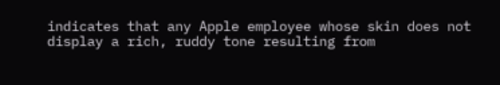indicates that any Apple employee whose skin does not display a rich, ruddy tone resulting from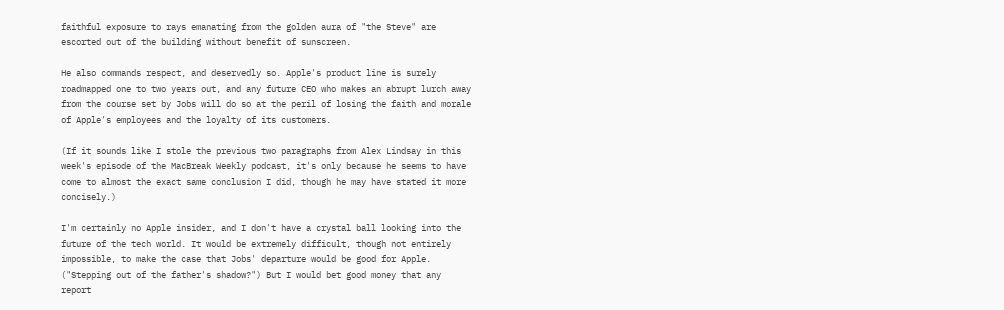faithful exposure to rays emanating from the golden aura of "the Steve" are escorted out of the building without benefit of sunscreen.

He also commands respect, and deservedly so. Apple's product line is surely roadmapped one to two years out, and any future CEO who makes an abrupt lurch away from the course set by Jobs will do so at the peril of losing the faith and morale of Apple's employees and the loyalty of its customers.

(If it sounds like I stole the previous two paragraphs from Alex Lindsay in this week's episode of the MacBreak Weekly podcast, it's only because he seems to have come to almost the exact same conclusion I did, though he may have stated it more concisely.)

I'm certainly no Apple insider, and I don't have a crystal ball looking into the future of the tech world. It would be extremely difficult, though not entirely impossible, to make the case that Jobs' departure would be good for Apple. ("Stepping out of the father's shadow?") But I would bet good money that any report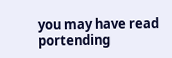you may have read portending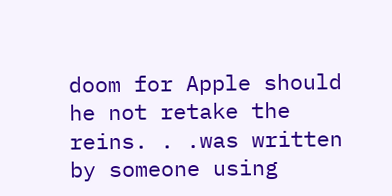doom for Apple should he not retake the reins. . .was written by someone using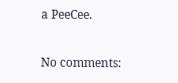a PeeCee.

No comments: